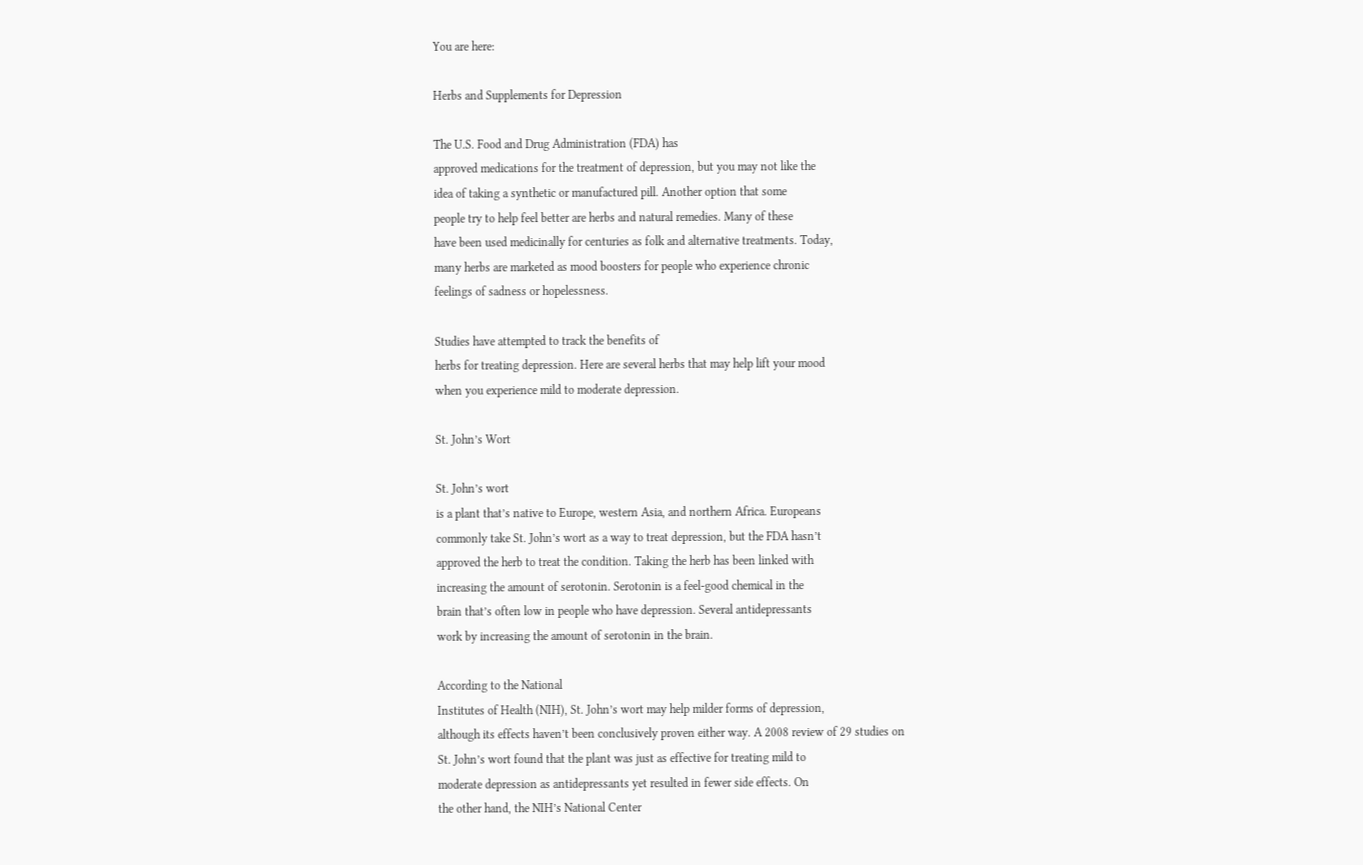You are here:

Herbs and Supplements for Depression

The U.S. Food and Drug Administration (FDA) has
approved medications for the treatment of depression, but you may not like the
idea of taking a synthetic or manufactured pill. Another option that some
people try to help feel better are herbs and natural remedies. Many of these
have been used medicinally for centuries as folk and alternative treatments. Today,
many herbs are marketed as mood boosters for people who experience chronic
feelings of sadness or hopelessness.

Studies have attempted to track the benefits of
herbs for treating depression. Here are several herbs that may help lift your mood
when you experience mild to moderate depression.

St. John’s Wort

St. John’s wort
is a plant that’s native to Europe, western Asia, and northern Africa. Europeans
commonly take St. John’s wort as a way to treat depression, but the FDA hasn’t
approved the herb to treat the condition. Taking the herb has been linked with
increasing the amount of serotonin. Serotonin is a feel-good chemical in the
brain that’s often low in people who have depression. Several antidepressants
work by increasing the amount of serotonin in the brain.

According to the National
Institutes of Health (NIH), St. John’s wort may help milder forms of depression,
although its effects haven’t been conclusively proven either way. A 2008 review of 29 studies on
St. John’s wort found that the plant was just as effective for treating mild to
moderate depression as antidepressants yet resulted in fewer side effects. On
the other hand, the NIH’s National Center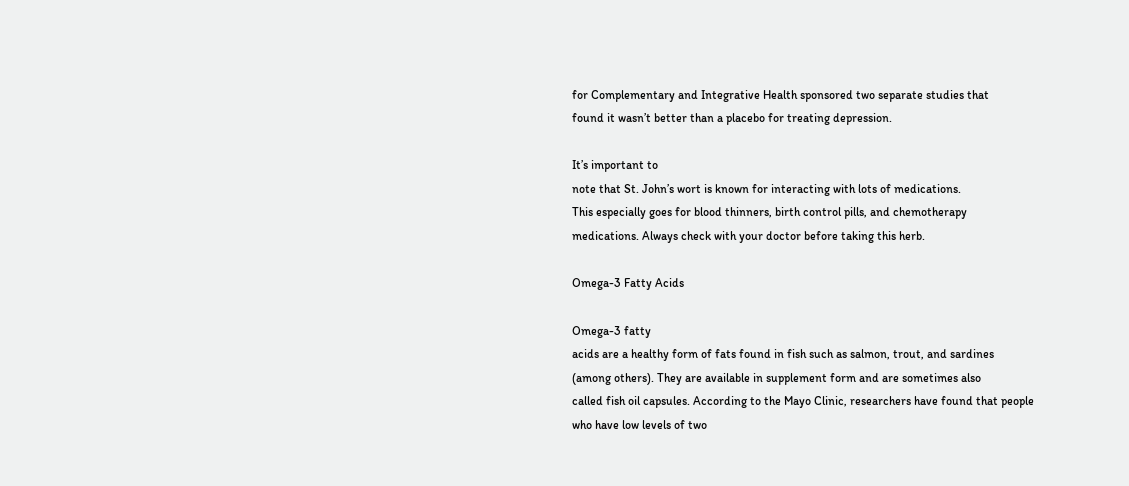for Complementary and Integrative Health sponsored two separate studies that
found it wasn’t better than a placebo for treating depression.

It’s important to
note that St. John’s wort is known for interacting with lots of medications.
This especially goes for blood thinners, birth control pills, and chemotherapy
medications. Always check with your doctor before taking this herb.

Omega-3 Fatty Acids

Omega-3 fatty
acids are a healthy form of fats found in fish such as salmon, trout, and sardines
(among others). They are available in supplement form and are sometimes also
called fish oil capsules. According to the Mayo Clinic, researchers have found that people
who have low levels of two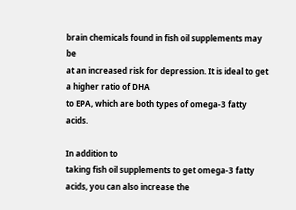brain chemicals found in fish oil supplements may be
at an increased risk for depression. It is ideal to get a higher ratio of DHA
to EPA, which are both types of omega-3 fatty acids.

In addition to
taking fish oil supplements to get omega-3 fatty acids, you can also increase the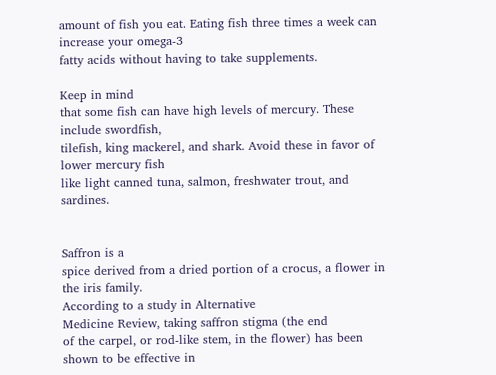amount of fish you eat. Eating fish three times a week can increase your omega-3
fatty acids without having to take supplements.

Keep in mind
that some fish can have high levels of mercury. These include swordfish,
tilefish, king mackerel, and shark. Avoid these in favor of lower mercury fish
like light canned tuna, salmon, freshwater trout, and sardines.


Saffron is a
spice derived from a dried portion of a crocus, a flower in the iris family.
According to a study in Alternative
Medicine Review, taking saffron stigma (the end
of the carpel, or rod-like stem, in the flower) has been shown to be effective in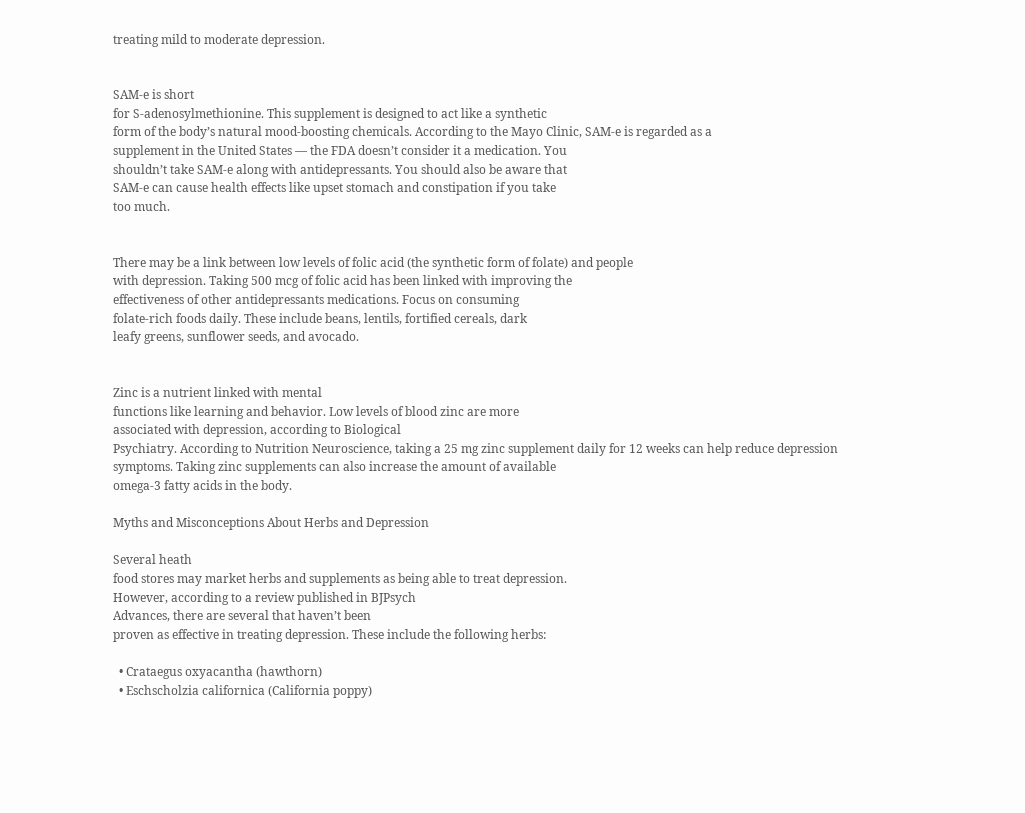treating mild to moderate depression.


SAM-e is short
for S-adenosylmethionine. This supplement is designed to act like a synthetic
form of the body’s natural mood-boosting chemicals. According to the Mayo Clinic, SAM-e is regarded as a
supplement in the United States — the FDA doesn’t consider it a medication. You
shouldn’t take SAM-e along with antidepressants. You should also be aware that
SAM-e can cause health effects like upset stomach and constipation if you take
too much.


There may be a link between low levels of folic acid (the synthetic form of folate) and people
with depression. Taking 500 mcg of folic acid has been linked with improving the
effectiveness of other antidepressants medications. Focus on consuming
folate-rich foods daily. These include beans, lentils, fortified cereals, dark
leafy greens, sunflower seeds, and avocado.


Zinc is a nutrient linked with mental
functions like learning and behavior. Low levels of blood zinc are more
associated with depression, according to Biological
Psychiatry. According to Nutrition Neuroscience, taking a 25 mg zinc supplement daily for 12 weeks can help reduce depression
symptoms. Taking zinc supplements can also increase the amount of available
omega-3 fatty acids in the body.

Myths and Misconceptions About Herbs and Depression

Several heath
food stores may market herbs and supplements as being able to treat depression.
However, according to a review published in BJPsych
Advances, there are several that haven’t been
proven as effective in treating depression. These include the following herbs:

  • Crataegus oxyacantha (hawthorn)
  • Eschscholzia californica (California poppy)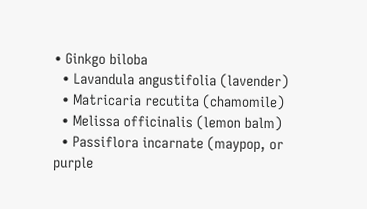• Ginkgo biloba
  • Lavandula angustifolia (lavender)
  • Matricaria recutita (chamomile)
  • Melissa officinalis (lemon balm)
  • Passiflora incarnate (maypop, or purple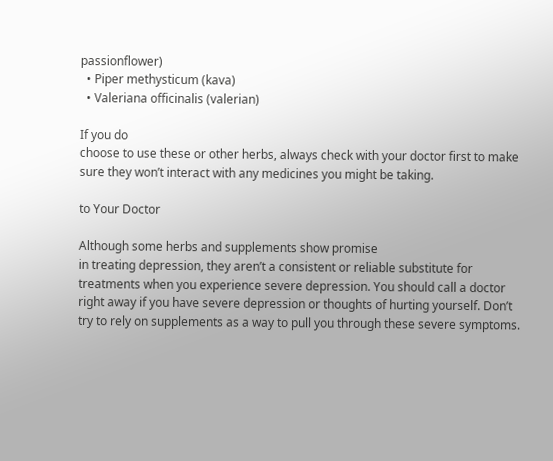passionflower)
  • Piper methysticum (kava)
  • Valeriana officinalis (valerian)

If you do
choose to use these or other herbs, always check with your doctor first to make
sure they won’t interact with any medicines you might be taking.

to Your Doctor

Although some herbs and supplements show promise
in treating depression, they aren’t a consistent or reliable substitute for
treatments when you experience severe depression. You should call a doctor
right away if you have severe depression or thoughts of hurting yourself. Don’t
try to rely on supplements as a way to pull you through these severe symptoms.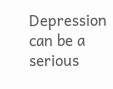Depression
can be a serious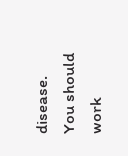disease. You should work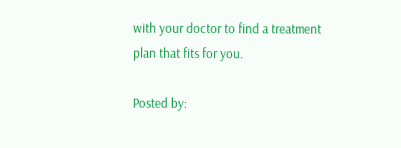with your doctor to find a treatment
plan that fits for you.

Posted by: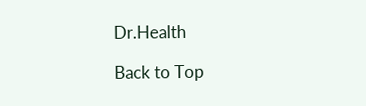Dr.Health

Back to Top